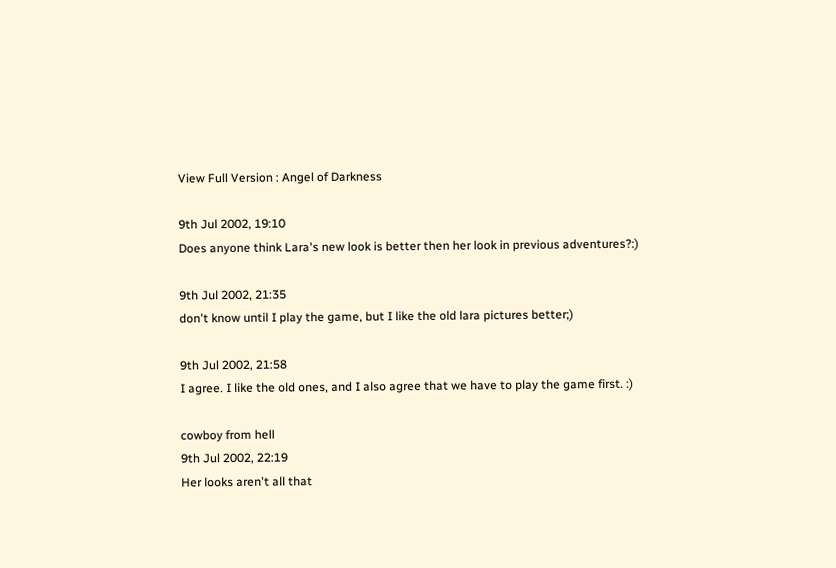View Full Version : Angel of Darkness

9th Jul 2002, 19:10
Does anyone think Lara's new look is better then her look in previous adventures?:)

9th Jul 2002, 21:35
don't know until I play the game, but I like the old lara pictures better;)

9th Jul 2002, 21:58
I agree. I like the old ones, and I also agree that we have to play the game first. :)

cowboy from hell
9th Jul 2002, 22:19
Her looks aren't all that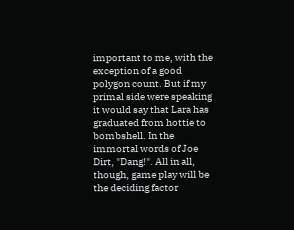important to me, with the exception of a good polygon count. But if my primal side were speaking it would say that Lara has graduated from hottie to bombshell. In the immortal words of Joe Dirt, "Dang!". All in all, though, game play will be the deciding factor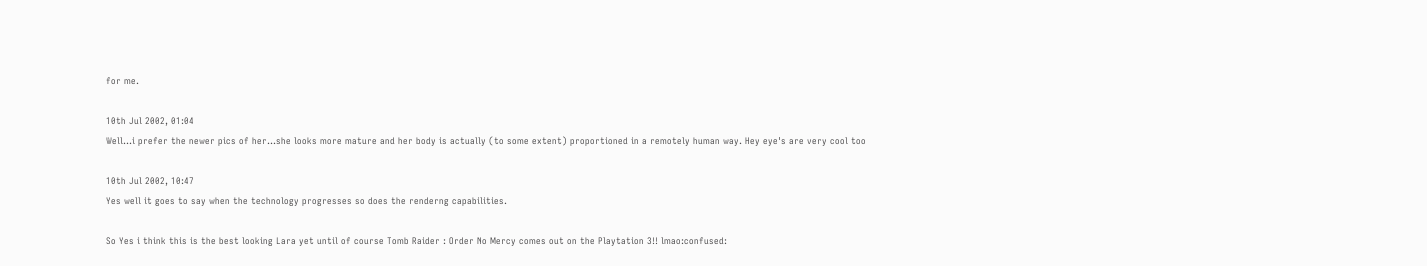for me.

10th Jul 2002, 01:04
Well...i prefer the newer pics of her...she looks more mature and her body is actually (to some extent) proportioned in a remotely human way. Hey eye's are very cool too

10th Jul 2002, 10:47
Yes well it goes to say when the technology progresses so does the renderng capabilities.

So Yes i think this is the best looking Lara yet until of course Tomb Raider : Order No Mercy comes out on the Playtation 3!! lmao:confused: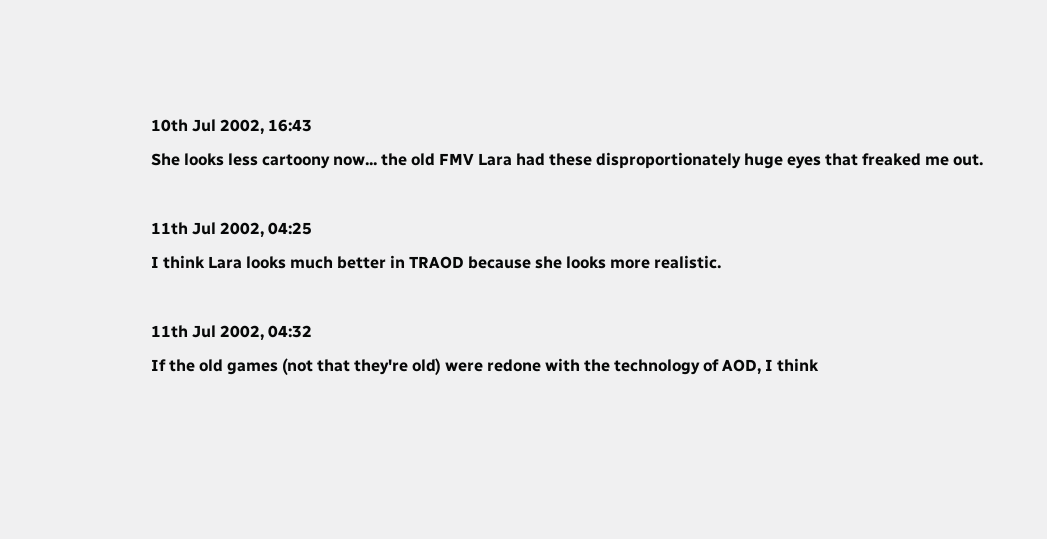10th Jul 2002, 16:43
She looks less cartoony now... the old FMV Lara had these disproportionately huge eyes that freaked me out.

11th Jul 2002, 04:25
I think Lara looks much better in TRAOD because she looks more realistic.

11th Jul 2002, 04:32
If the old games (not that they're old) were redone with the technology of AOD, I think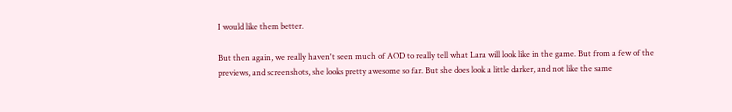I would like them better.

But then again, we really haven't seen much of AOD to really tell what Lara will look like in the game. But from a few of the previews, and screenshots, she looks pretty awesome so far. But she does look a little darker, and not like the same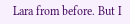Lara from before. But I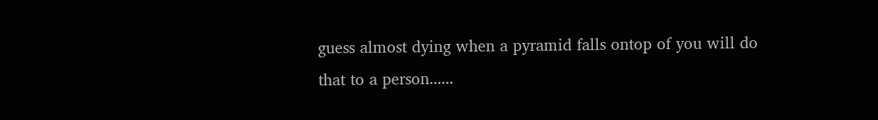guess almost dying when a pyramid falls ontop of you will do that to a person......